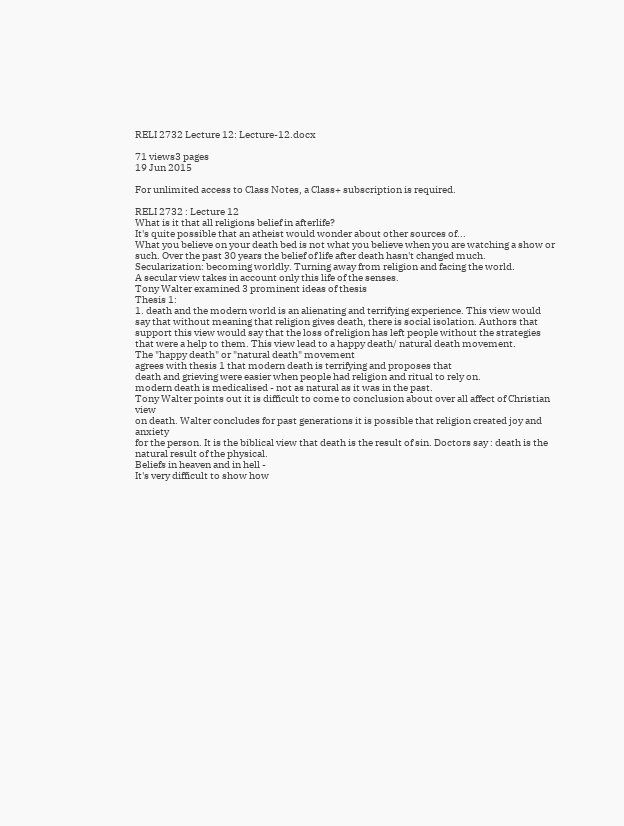RELI 2732 Lecture 12: Lecture-12.docx

71 views3 pages
19 Jun 2015

For unlimited access to Class Notes, a Class+ subscription is required.

RELI 2732 : Lecture 12
What is it that all religions belief in afterlife?
It's quite possible that an atheist would wonder about other sources of...
What you believe on your death bed is not what you believe when you are watching a show or
such. Over the past 30 years the belief of life after death hasn't changed much.
Secularization: becoming worldly. Turning away from religion and facing the world.
A secular view takes in account only this life of the senses.
Tony Walter examined 3 prominent ideas of thesis
Thesis 1:
1. death and the modern world is an alienating and terrifying experience. This view would
say that without meaning that religion gives death, there is social isolation. Authors that
support this view would say that the loss of religion has left people without the strategies
that were a help to them. This view lead to a happy death/ natural death movement.
The "happy death" or "natural death" movement
agrees with thesis 1 that modern death is terrifying and proposes that
death and grieving were easier when people had religion and ritual to rely on.
modern death is medicalised - not as natural as it was in the past.
Tony Walter points out it is difficult to come to conclusion about over all affect of Christian view
on death. Walter concludes for past generations it is possible that religion created joy and anxiety
for the person. It is the biblical view that death is the result of sin. Doctors say : death is the
natural result of the physical.
Beliefs in heaven and in hell -
It's very difficult to show how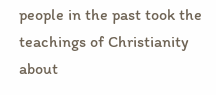people in the past took the teachings of Christianity about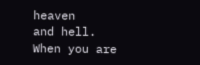heaven
and hell.
When you are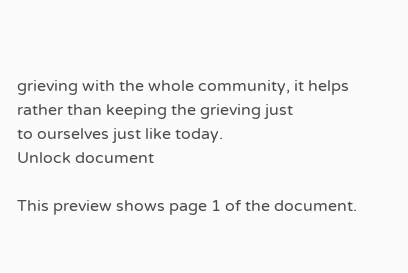grieving with the whole community, it helps rather than keeping the grieving just
to ourselves just like today.
Unlock document

This preview shows page 1 of the document.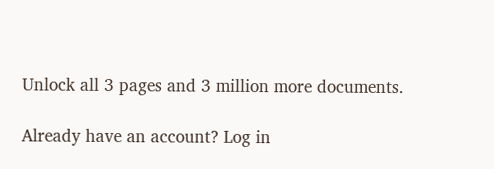Unlock all 3 pages and 3 million more documents.

Already have an account? Log in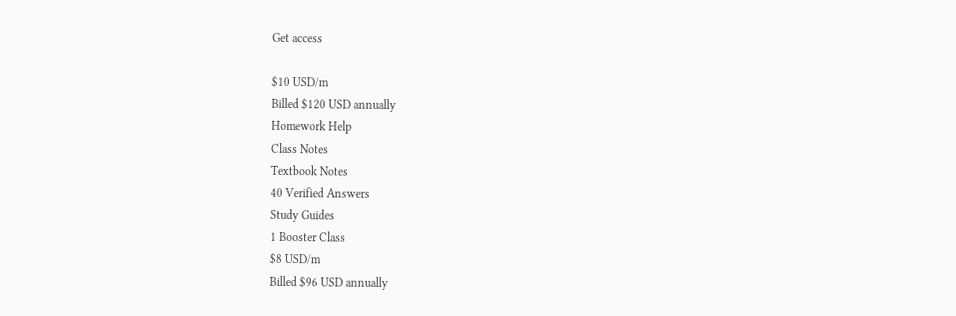Get access

$10 USD/m
Billed $120 USD annually
Homework Help
Class Notes
Textbook Notes
40 Verified Answers
Study Guides
1 Booster Class
$8 USD/m
Billed $96 USD annually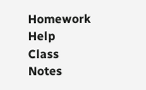Homework Help
Class Notes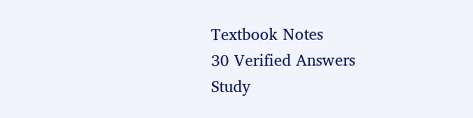Textbook Notes
30 Verified Answers
Study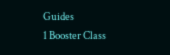Guides
1 Booster Class